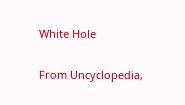White Hole

From Uncyclopedia,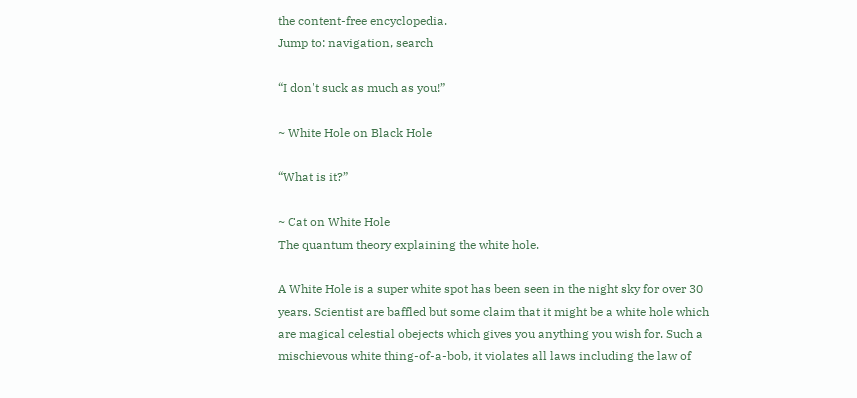the content-free encyclopedia.
Jump to: navigation, search

“I don't suck as much as you!”

~ White Hole on Black Hole

“What is it?”

~ Cat on White Hole
The quantum theory explaining the white hole.

A White Hole is a super white spot has been seen in the night sky for over 30 years. Scientist are baffled but some claim that it might be a white hole which are magical celestial obejects which gives you anything you wish for. Such a mischievous white thing-of-a-bob, it violates all laws including the law of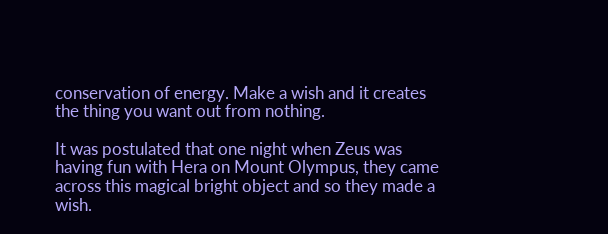conservation of energy. Make a wish and it creates the thing you want out from nothing.

It was postulated that one night when Zeus was having fun with Hera on Mount Olympus, they came across this magical bright object and so they made a wish.